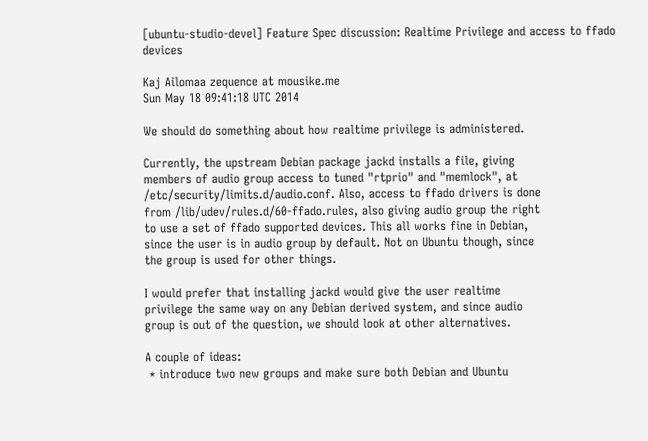[ubuntu-studio-devel] Feature Spec discussion: Realtime Privilege and access to ffado devices

Kaj Ailomaa zequence at mousike.me
Sun May 18 09:41:18 UTC 2014

We should do something about how realtime privilege is administered.

Currently, the upstream Debian package jackd installs a file, giving
members of audio group access to tuned "rtprio" and "memlock", at
/etc/security/limits.d/audio.conf. Also, access to ffado drivers is done
from /lib/udev/rules.d/60-ffado.rules, also giving audio group the right
to use a set of ffado supported devices. This all works fine in Debian,
since the user is in audio group by default. Not on Ubuntu though, since
the group is used for other things.

I would prefer that installing jackd would give the user realtime
privilege the same way on any Debian derived system, and since audio
group is out of the question, we should look at other alternatives.

A couple of ideas:
 * introduce two new groups and make sure both Debian and Ubuntu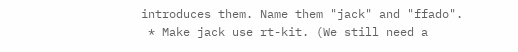introduces them. Name them "jack" and "ffado".
 * Make jack use rt-kit. (We still need a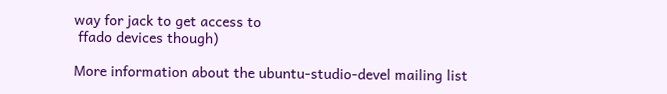way for jack to get access to
 ffado devices though)

More information about the ubuntu-studio-devel mailing list